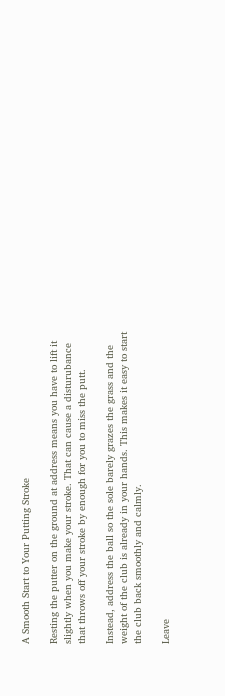A Smooth Start to Your Putting Stroke

Resting the putter on the ground at address means you have to lift it slightly when you make your stroke. That can cause a disturubance that throws off your stroke by enough for you to miss the putt.

Instead, address the ball so the sole barely grazes the grass and the weight of the club is already in your hands. This makes it easy to start the club back smoothly and calmly.

Leave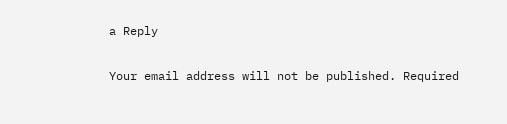a Reply

Your email address will not be published. Required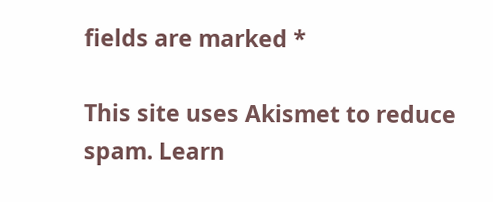fields are marked *

This site uses Akismet to reduce spam. Learn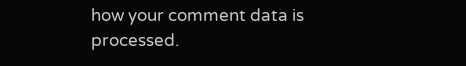how your comment data is processed.